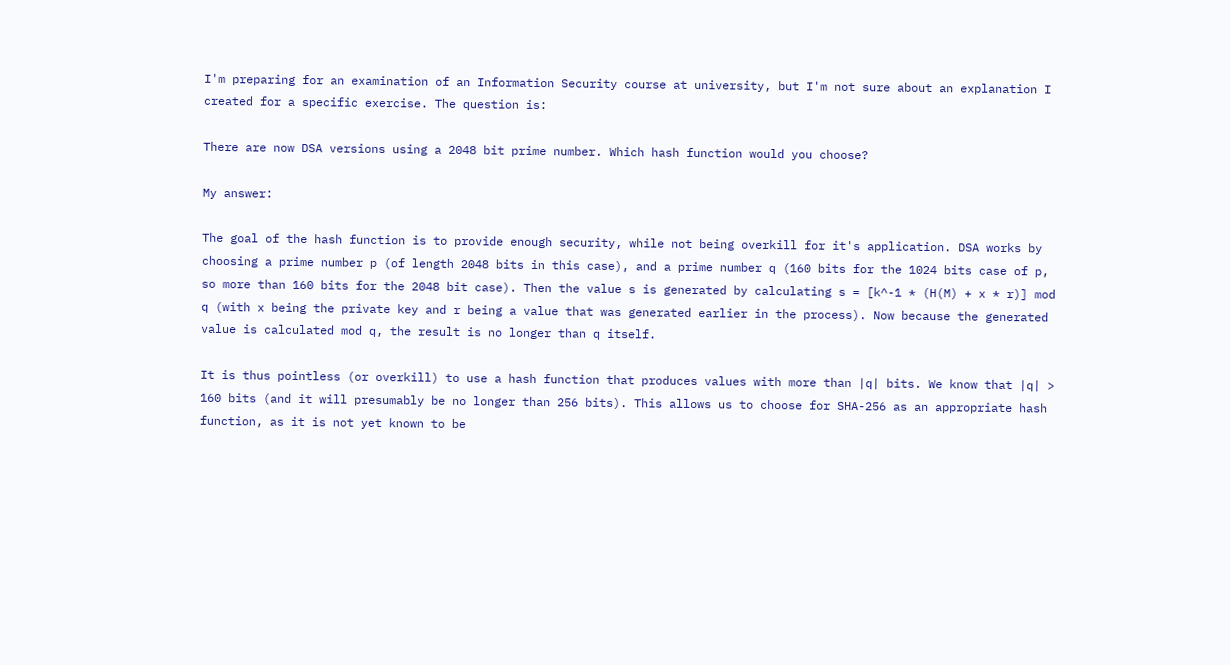I'm preparing for an examination of an Information Security course at university, but I'm not sure about an explanation I created for a specific exercise. The question is:

There are now DSA versions using a 2048 bit prime number. Which hash function would you choose?

My answer:

The goal of the hash function is to provide enough security, while not being overkill for it's application. DSA works by choosing a prime number p (of length 2048 bits in this case), and a prime number q (160 bits for the 1024 bits case of p, so more than 160 bits for the 2048 bit case). Then the value s is generated by calculating s = [k^-1 * (H(M) + x * r)] mod q (with x being the private key and r being a value that was generated earlier in the process). Now because the generated value is calculated mod q, the result is no longer than q itself.

It is thus pointless (or overkill) to use a hash function that produces values with more than |q| bits. We know that |q| > 160 bits (and it will presumably be no longer than 256 bits). This allows us to choose for SHA-256 as an appropriate hash function, as it is not yet known to be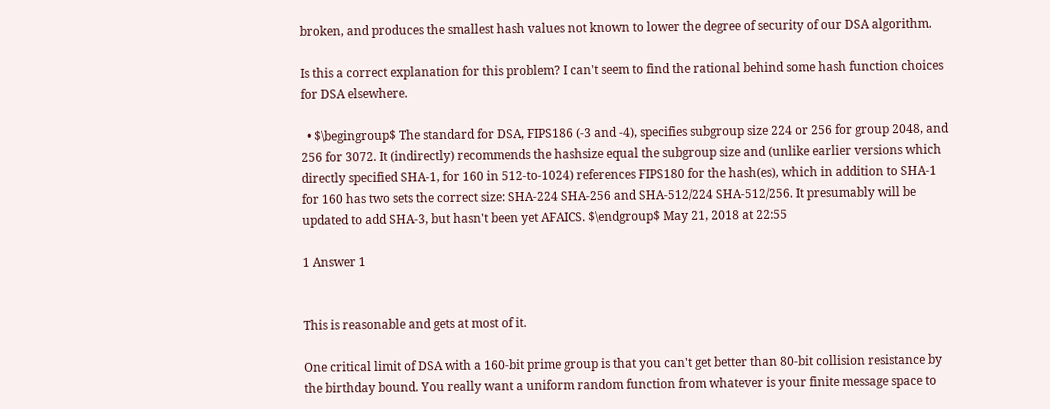broken, and produces the smallest hash values not known to lower the degree of security of our DSA algorithm.

Is this a correct explanation for this problem? I can't seem to find the rational behind some hash function choices for DSA elsewhere.

  • $\begingroup$ The standard for DSA, FIPS186 (-3 and -4), specifies subgroup size 224 or 256 for group 2048, and 256 for 3072. It (indirectly) recommends the hashsize equal the subgroup size and (unlike earlier versions which directly specified SHA-1, for 160 in 512-to-1024) references FIPS180 for the hash(es), which in addition to SHA-1 for 160 has two sets the correct size: SHA-224 SHA-256 and SHA-512/224 SHA-512/256. It presumably will be updated to add SHA-3, but hasn't been yet AFAICS. $\endgroup$ May 21, 2018 at 22:55

1 Answer 1


This is reasonable and gets at most of it.

One critical limit of DSA with a 160-bit prime group is that you can't get better than 80-bit collision resistance by the birthday bound. You really want a uniform random function from whatever is your finite message space to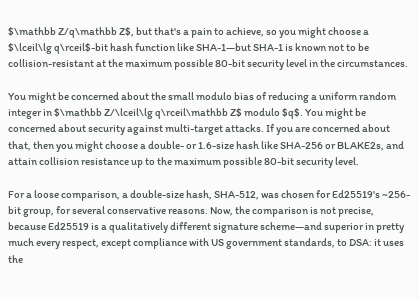$\mathbb Z/q\mathbb Z$, but that's a pain to achieve, so you might choose a $\lceil\lg q\rceil$-bit hash function like SHA-1—but SHA-1 is known not to be collision-resistant at the maximum possible 80-bit security level in the circumstances.

You might be concerned about the small modulo bias of reducing a uniform random integer in $\mathbb Z/\lceil\lg q\rceil\mathbb Z$ modulo $q$. You might be concerned about security against multi-target attacks. If you are concerned about that, then you might choose a double- or 1.6-size hash like SHA-256 or BLAKE2s, and attain collision resistance up to the maximum possible 80-bit security level.

For a loose comparison, a double-size hash, SHA-512, was chosen for Ed25519's ~256-bit group, for several conservative reasons. Now, the comparison is not precise, because Ed25519 is a qualitatively different signature scheme—and superior in pretty much every respect, except compliance with US government standards, to DSA: it uses the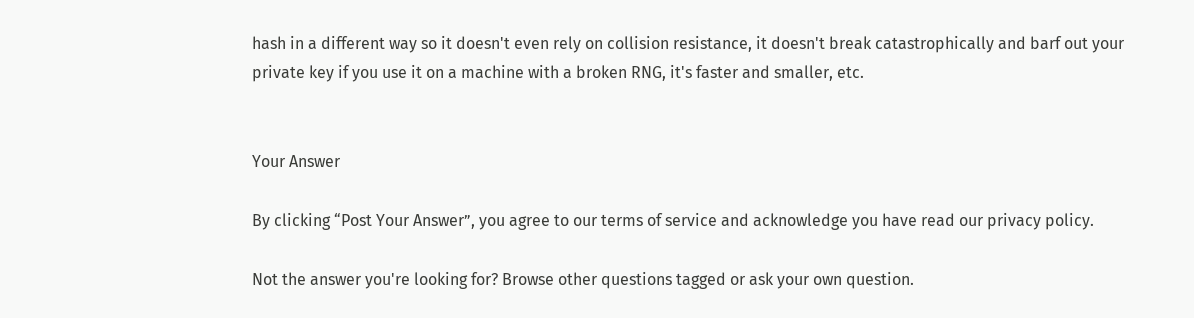hash in a different way so it doesn't even rely on collision resistance, it doesn't break catastrophically and barf out your private key if you use it on a machine with a broken RNG, it's faster and smaller, etc.


Your Answer

By clicking “Post Your Answer”, you agree to our terms of service and acknowledge you have read our privacy policy.

Not the answer you're looking for? Browse other questions tagged or ask your own question.